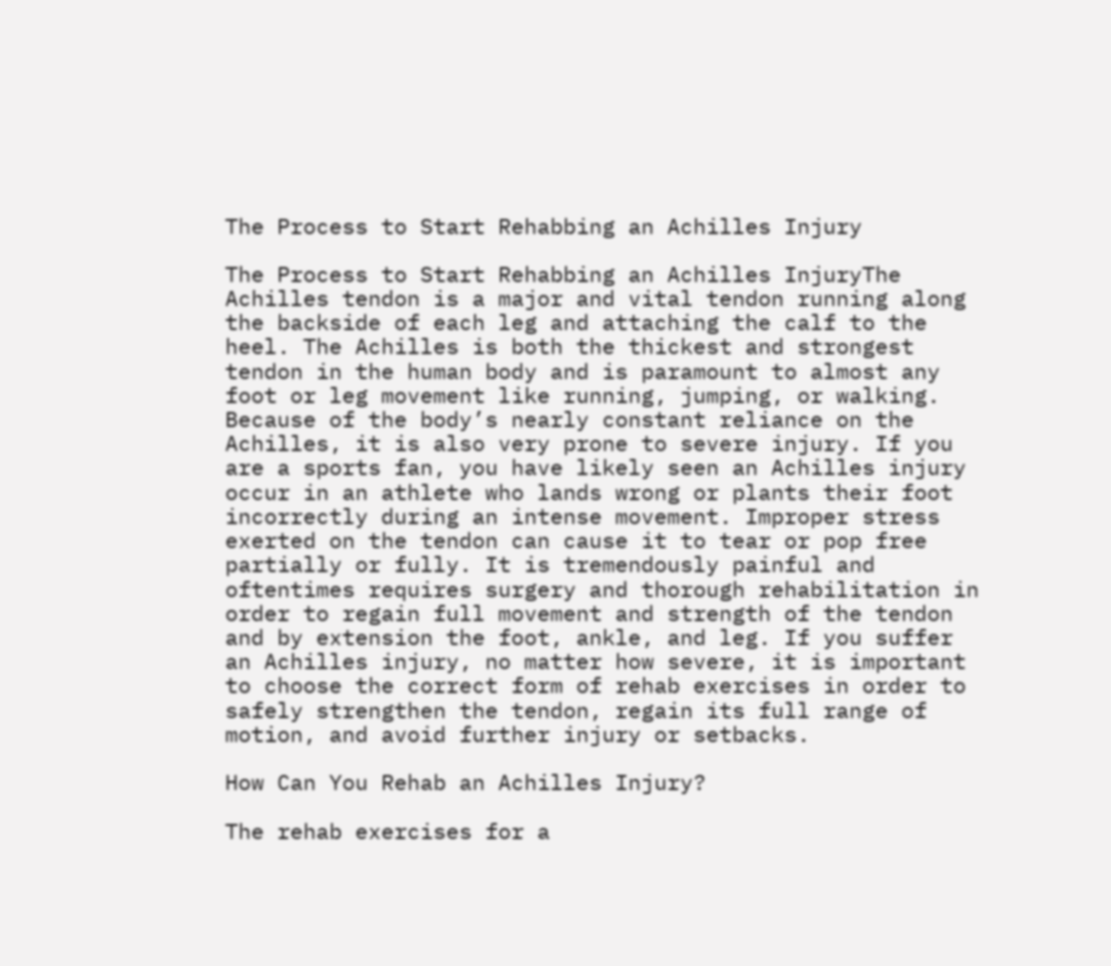The Process to Start Rehabbing an Achilles Injury

The Process to Start Rehabbing an Achilles InjuryThe Achilles tendon is a major and vital tendon running along the backside of each leg and attaching the calf to the heel. The Achilles is both the thickest and strongest tendon in the human body and is paramount to almost any foot or leg movement like running, jumping, or walking. Because of the body’s nearly constant reliance on the Achilles, it is also very prone to severe injury. If you are a sports fan, you have likely seen an Achilles injury occur in an athlete who lands wrong or plants their foot incorrectly during an intense movement. Improper stress exerted on the tendon can cause it to tear or pop free partially or fully. It is tremendously painful and oftentimes requires surgery and thorough rehabilitation in order to regain full movement and strength of the tendon and by extension the foot, ankle, and leg. If you suffer an Achilles injury, no matter how severe, it is important to choose the correct form of rehab exercises in order to safely strengthen the tendon, regain its full range of motion, and avoid further injury or setbacks.

How Can You Rehab an Achilles Injury?

The rehab exercises for a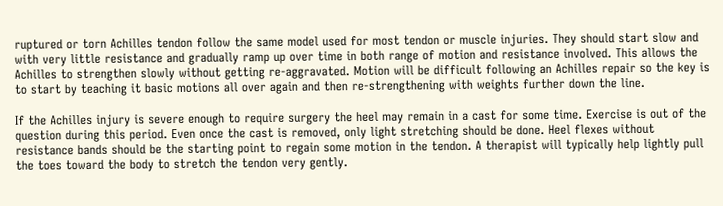ruptured or torn Achilles tendon follow the same model used for most tendon or muscle injuries. They should start slow and with very little resistance and gradually ramp up over time in both range of motion and resistance involved. This allows the Achilles to strengthen slowly without getting re-aggravated. Motion will be difficult following an Achilles repair so the key is to start by teaching it basic motions all over again and then re-strengthening with weights further down the line.

If the Achilles injury is severe enough to require surgery the heel may remain in a cast for some time. Exercise is out of the question during this period. Even once the cast is removed, only light stretching should be done. Heel flexes without resistance bands should be the starting point to regain some motion in the tendon. A therapist will typically help lightly pull the toes toward the body to stretch the tendon very gently.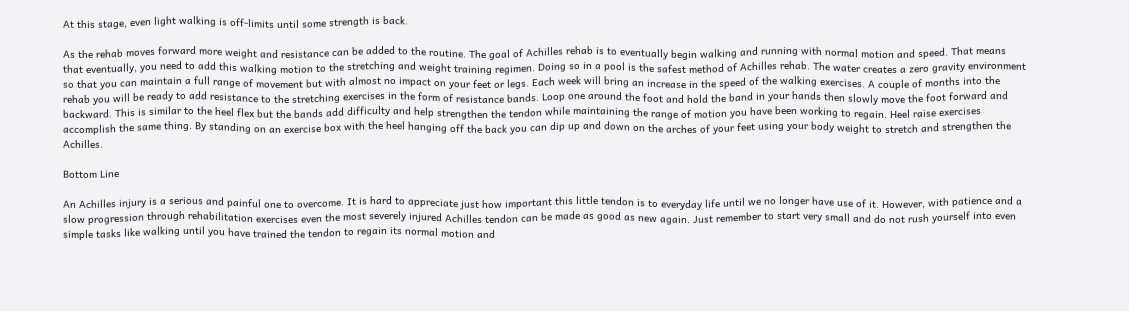At this stage, even light walking is off-limits until some strength is back.

As the rehab moves forward more weight and resistance can be added to the routine. The goal of Achilles rehab is to eventually begin walking and running with normal motion and speed. That means that eventually, you need to add this walking motion to the stretching and weight training regimen. Doing so in a pool is the safest method of Achilles rehab. The water creates a zero gravity environment so that you can maintain a full range of movement but with almost no impact on your feet or legs. Each week will bring an increase in the speed of the walking exercises. A couple of months into the rehab you will be ready to add resistance to the stretching exercises in the form of resistance bands. Loop one around the foot and hold the band in your hands then slowly move the foot forward and backward. This is similar to the heel flex but the bands add difficulty and help strengthen the tendon while maintaining the range of motion you have been working to regain. Heel raise exercises accomplish the same thing. By standing on an exercise box with the heel hanging off the back you can dip up and down on the arches of your feet using your body weight to stretch and strengthen the Achilles.

Bottom Line

An Achilles injury is a serious and painful one to overcome. It is hard to appreciate just how important this little tendon is to everyday life until we no longer have use of it. However, with patience and a slow progression through rehabilitation exercises even the most severely injured Achilles tendon can be made as good as new again. Just remember to start very small and do not rush yourself into even simple tasks like walking until you have trained the tendon to regain its normal motion and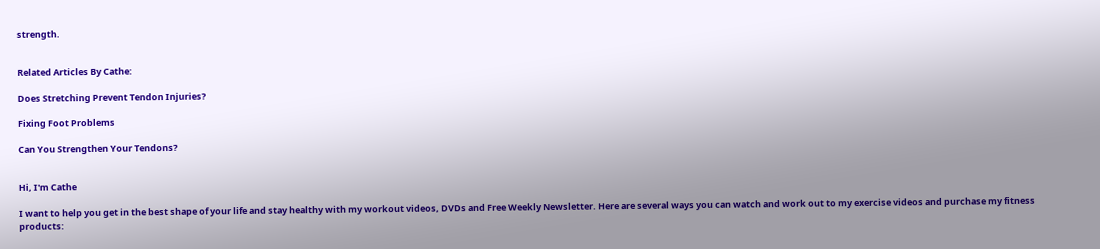strength.


Related Articles By Cathe:

Does Stretching Prevent Tendon Injuries?

Fixing Foot Problems

Can You Strengthen Your Tendons?


Hi, I'm Cathe

I want to help you get in the best shape of your life and stay healthy with my workout videos, DVDs and Free Weekly Newsletter. Here are several ways you can watch and work out to my exercise videos and purchase my fitness products: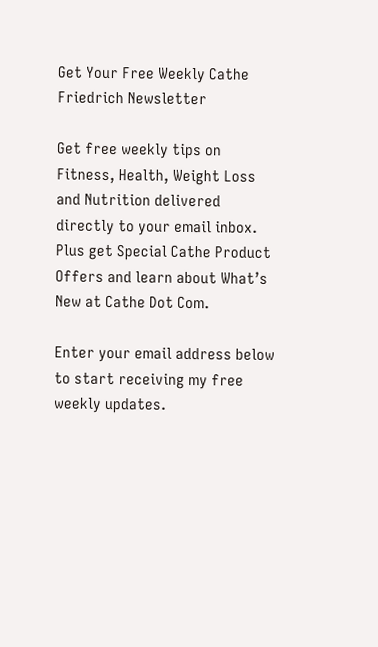Get Your Free Weekly Cathe Friedrich Newsletter

Get free weekly tips on Fitness, Health, Weight Loss and Nutrition delivered directly to your email inbox. Plus get Special Cathe Product Offers and learn about What’s New at Cathe Dot Com.

Enter your email address below to start receiving my free weekly updates.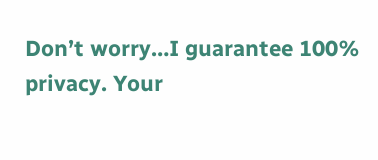Don’t worry…I guarantee 100% privacy. Your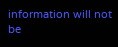information will not be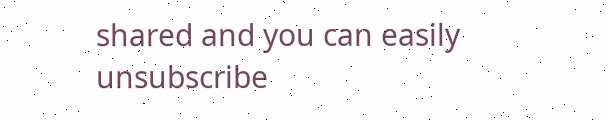shared and you can easily unsubscribe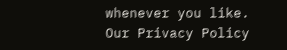whenever you like. Our Privacy Policy